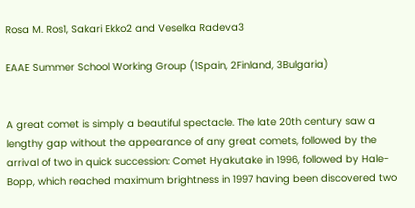Rosa M. Ros1, Sakari Ekko2 and Veselka Radeva3

EAAE Summer School Working Group (1Spain, 2Finland, 3Bulgaria)


A great comet is simply a beautiful spectacle. The late 20th century saw a lengthy gap without the appearance of any great comets, followed by the arrival of two in quick succession: Comet Hyakutake in 1996, followed by Hale-Bopp, which reached maximum brightness in 1997 having been discovered two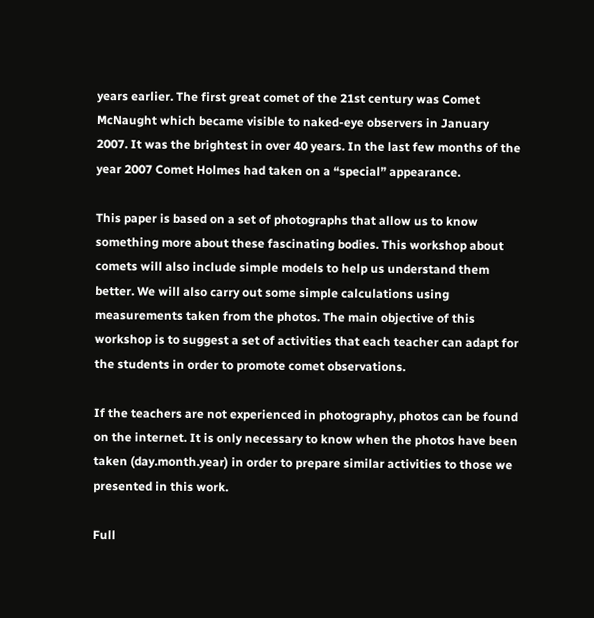years earlier. The first great comet of the 21st century was Comet McNaught which became visible to naked-eye observers in January 2007. It was the brightest in over 40 years. In the last few months of the year 2007 Comet Holmes had taken on a “special” appearance.

This paper is based on a set of photographs that allow us to know something more about these fascinating bodies. This workshop about comets will also include simple models to help us understand them better. We will also carry out some simple calculations using measurements taken from the photos. The main objective of this workshop is to suggest a set of activities that each teacher can adapt for the students in order to promote comet observations.

If the teachers are not experienced in photography, photos can be found on the internet. It is only necessary to know when the photos have been taken (day.month.year) in order to prepare similar activities to those we presented in this work.

Full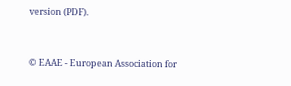version (PDF).


© EAAE - European Association for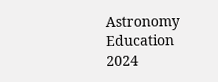Astronomy Education 2024